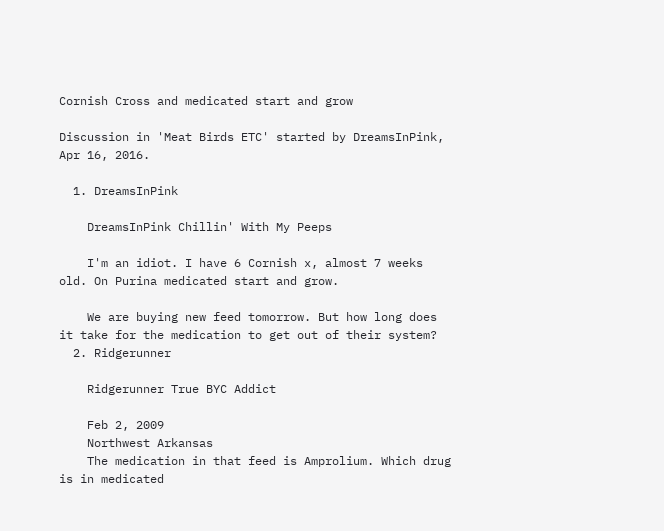Cornish Cross and medicated start and grow

Discussion in 'Meat Birds ETC' started by DreamsInPink, Apr 16, 2016.

  1. DreamsInPink

    DreamsInPink Chillin' With My Peeps

    I'm an idiot. I have 6 Cornish x, almost 7 weeks old. On Purina medicated start and grow.

    We are buying new feed tomorrow. But how long does it take for the medication to get out of their system?
  2. Ridgerunner

    Ridgerunner True BYC Addict

    Feb 2, 2009
    Northwest Arkansas
    The medication in that feed is Amprolium. Which drug is in medicated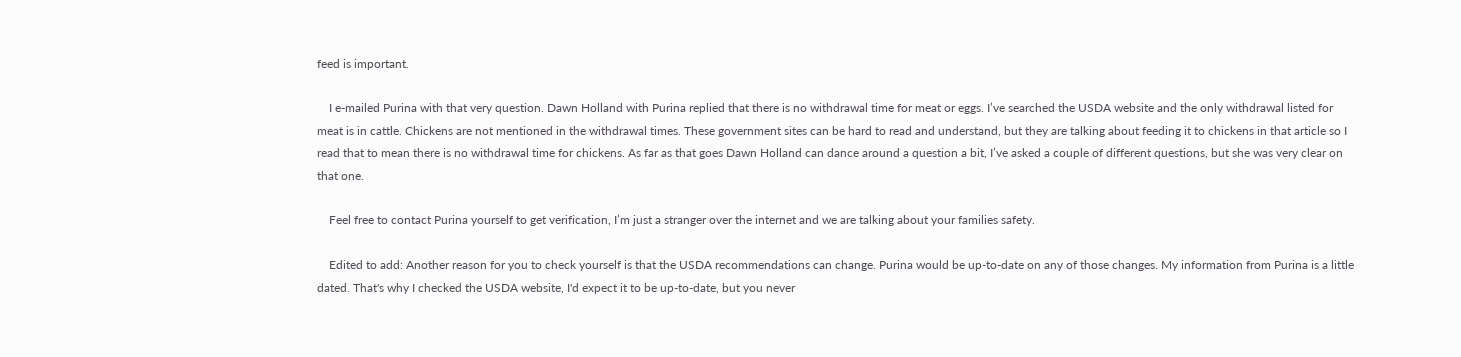feed is important.

    I e-mailed Purina with that very question. Dawn Holland with Purina replied that there is no withdrawal time for meat or eggs. I’ve searched the USDA website and the only withdrawal listed for meat is in cattle. Chickens are not mentioned in the withdrawal times. These government sites can be hard to read and understand, but they are talking about feeding it to chickens in that article so I read that to mean there is no withdrawal time for chickens. As far as that goes Dawn Holland can dance around a question a bit, I’ve asked a couple of different questions, but she was very clear on that one.

    Feel free to contact Purina yourself to get verification, I’m just a stranger over the internet and we are talking about your families safety.

    Edited to add: Another reason for you to check yourself is that the USDA recommendations can change. Purina would be up-to-date on any of those changes. My information from Purina is a little dated. That's why I checked the USDA website, I'd expect it to be up-to-date, but you never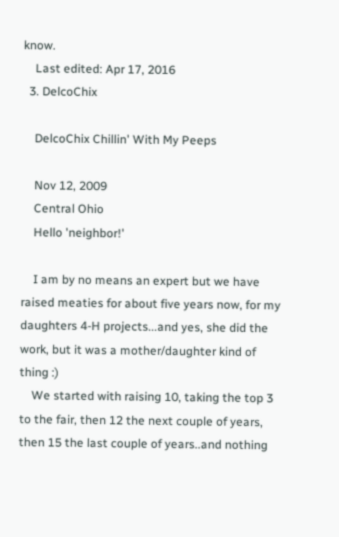know.
    Last edited: Apr 17, 2016
  3. DelcoChix

    DelcoChix Chillin' With My Peeps

    Nov 12, 2009
    Central Ohio
    Hello 'neighbor!'

    I am by no means an expert but we have raised meaties for about five years now, for my daughters 4-H projects...and yes, she did the work, but it was a mother/daughter kind of thing :)
    We started with raising 10, taking the top 3 to the fair, then 12 the next couple of years, then 15 the last couple of years..and nothing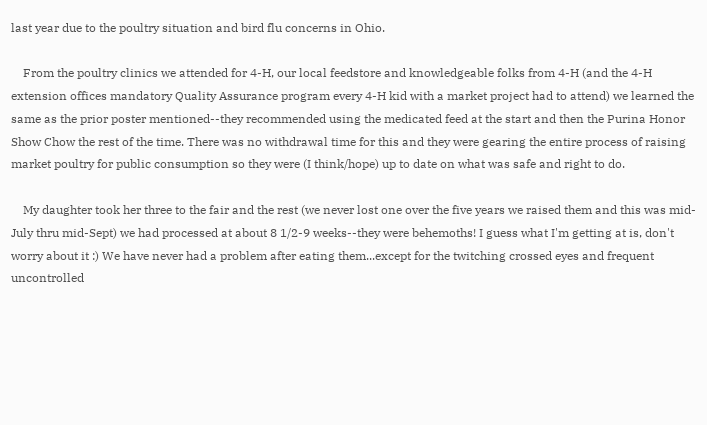last year due to the poultry situation and bird flu concerns in Ohio.

    From the poultry clinics we attended for 4-H, our local feedstore and knowledgeable folks from 4-H (and the 4-H extension offices mandatory Quality Assurance program every 4-H kid with a market project had to attend) we learned the same as the prior poster mentioned--they recommended using the medicated feed at the start and then the Purina Honor Show Chow the rest of the time. There was no withdrawal time for this and they were gearing the entire process of raising market poultry for public consumption so they were (I think/hope) up to date on what was safe and right to do.

    My daughter took her three to the fair and the rest (we never lost one over the five years we raised them and this was mid-July thru mid-Sept) we had processed at about 8 1/2-9 weeks--they were behemoths! I guess what I'm getting at is, don't worry about it :) We have never had a problem after eating them...except for the twitching crossed eyes and frequent uncontrolled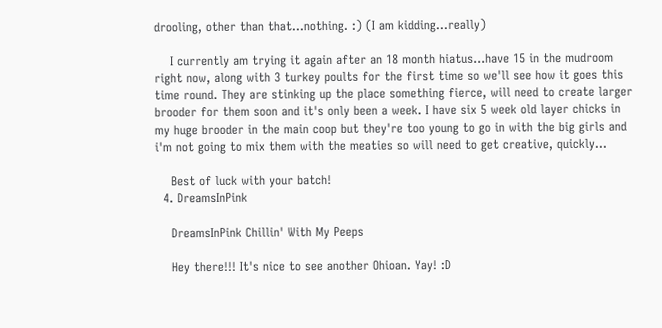drooling, other than that...nothing. :) (I am kidding...really)

    I currently am trying it again after an 18 month hiatus...have 15 in the mudroom right now, along with 3 turkey poults for the first time so we'll see how it goes this time round. They are stinking up the place something fierce, will need to create larger brooder for them soon and it's only been a week. I have six 5 week old layer chicks in my huge brooder in the main coop but they're too young to go in with the big girls and i'm not going to mix them with the meaties so will need to get creative, quickly...

    Best of luck with your batch!
  4. DreamsInPink

    DreamsInPink Chillin' With My Peeps

    Hey there!!! It's nice to see another Ohioan. Yay! :D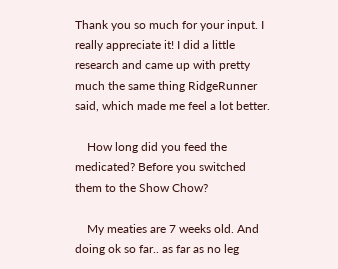Thank you so much for your input. I really appreciate it! I did a little research and came up with pretty much the same thing RidgeRunner said, which made me feel a lot better.

    How long did you feed the medicated? Before you switched them to the Show Chow?

    My meaties are 7 weeks old. And doing ok so far.. as far as no leg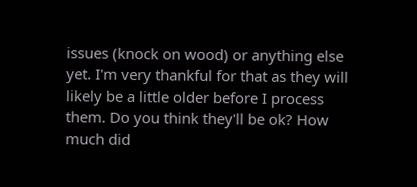issues (knock on wood) or anything else yet. I'm very thankful for that as they will likely be a little older before I process them. Do you think they'll be ok? How much did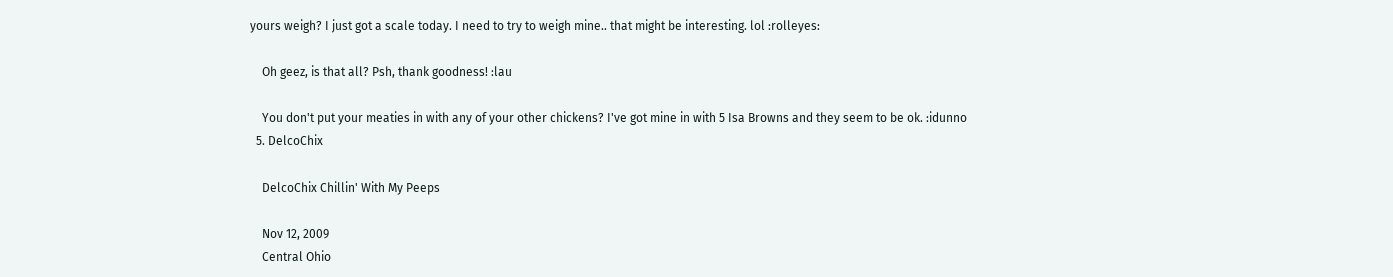yours weigh? I just got a scale today. I need to try to weigh mine.. that might be interesting. lol :rolleyes:

    Oh geez, is that all? Psh, thank goodness! :lau

    You don't put your meaties in with any of your other chickens? I've got mine in with 5 Isa Browns and they seem to be ok. :idunno
  5. DelcoChix

    DelcoChix Chillin' With My Peeps

    Nov 12, 2009
    Central Ohio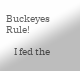Buckeyes Rule!

    I fed the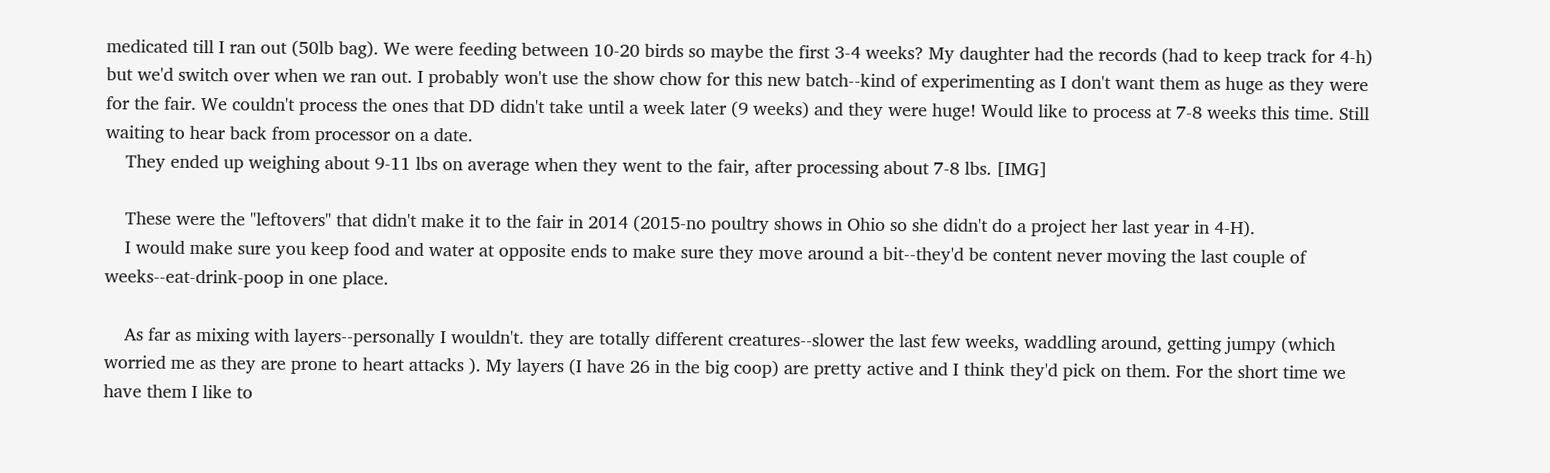medicated till I ran out (50lb bag). We were feeding between 10-20 birds so maybe the first 3-4 weeks? My daughter had the records (had to keep track for 4-h) but we'd switch over when we ran out. I probably won't use the show chow for this new batch--kind of experimenting as I don't want them as huge as they were for the fair. We couldn't process the ones that DD didn't take until a week later (9 weeks) and they were huge! Would like to process at 7-8 weeks this time. Still waiting to hear back from processor on a date.
    They ended up weighing about 9-11 lbs on average when they went to the fair, after processing about 7-8 lbs. [IMG]

    These were the "leftovers" that didn't make it to the fair in 2014 (2015-no poultry shows in Ohio so she didn't do a project her last year in 4-H).
    I would make sure you keep food and water at opposite ends to make sure they move around a bit--they'd be content never moving the last couple of weeks--eat-drink-poop in one place.

    As far as mixing with layers--personally I wouldn't. they are totally different creatures--slower the last few weeks, waddling around, getting jumpy (which worried me as they are prone to heart attacks ). My layers (I have 26 in the big coop) are pretty active and I think they'd pick on them. For the short time we have them I like to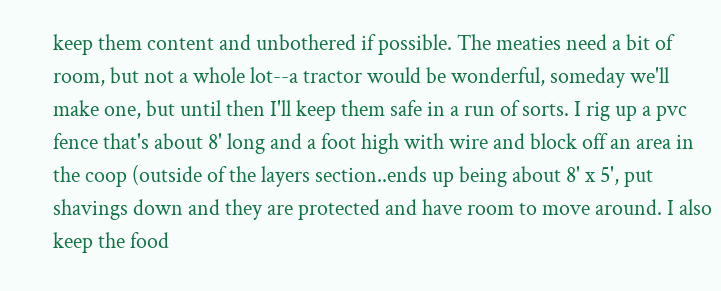keep them content and unbothered if possible. The meaties need a bit of room, but not a whole lot--a tractor would be wonderful, someday we'll make one, but until then I'll keep them safe in a run of sorts. I rig up a pvc fence that's about 8' long and a foot high with wire and block off an area in the coop (outside of the layers section..ends up being about 8' x 5', put shavings down and they are protected and have room to move around. I also keep the food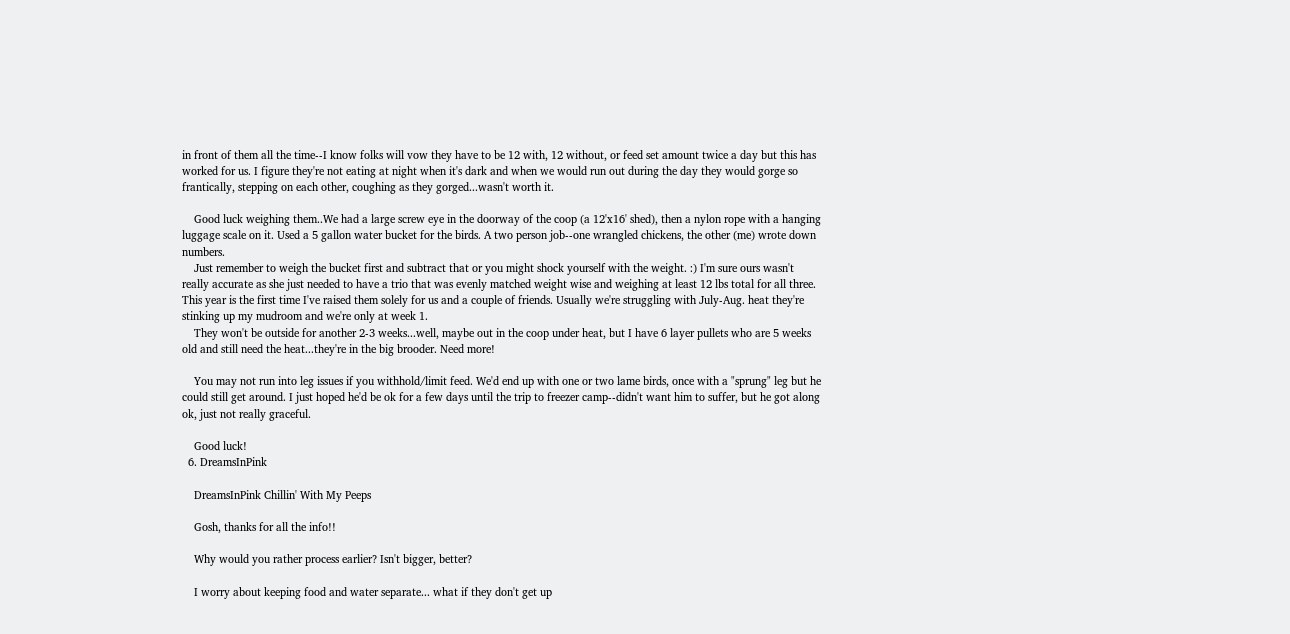in front of them all the time--I know folks will vow they have to be 12 with, 12 without, or feed set amount twice a day but this has worked for us. I figure they're not eating at night when it's dark and when we would run out during the day they would gorge so frantically, stepping on each other, coughing as they gorged...wasn't worth it.

    Good luck weighing them..We had a large screw eye in the doorway of the coop (a 12'x16' shed), then a nylon rope with a hanging luggage scale on it. Used a 5 gallon water bucket for the birds. A two person job--one wrangled chickens, the other (me) wrote down numbers.
    Just remember to weigh the bucket first and subtract that or you might shock yourself with the weight. :) I'm sure ours wasn't really accurate as she just needed to have a trio that was evenly matched weight wise and weighing at least 12 lbs total for all three. This year is the first time I've raised them solely for us and a couple of friends. Usually we're struggling with July-Aug. heat they're stinking up my mudroom and we're only at week 1.
    They won't be outside for another 2-3 weeks...well, maybe out in the coop under heat, but I have 6 layer pullets who are 5 weeks old and still need the heat...they're in the big brooder. Need more!

    You may not run into leg issues if you withhold/limit feed. We'd end up with one or two lame birds, once with a "sprung" leg but he could still get around. I just hoped he'd be ok for a few days until the trip to freezer camp--didn't want him to suffer, but he got along ok, just not really graceful.

    Good luck!
  6. DreamsInPink

    DreamsInPink Chillin' With My Peeps

    Gosh, thanks for all the info!!

    Why would you rather process earlier? Isn't bigger, better?

    I worry about keeping food and water separate... what if they don't get up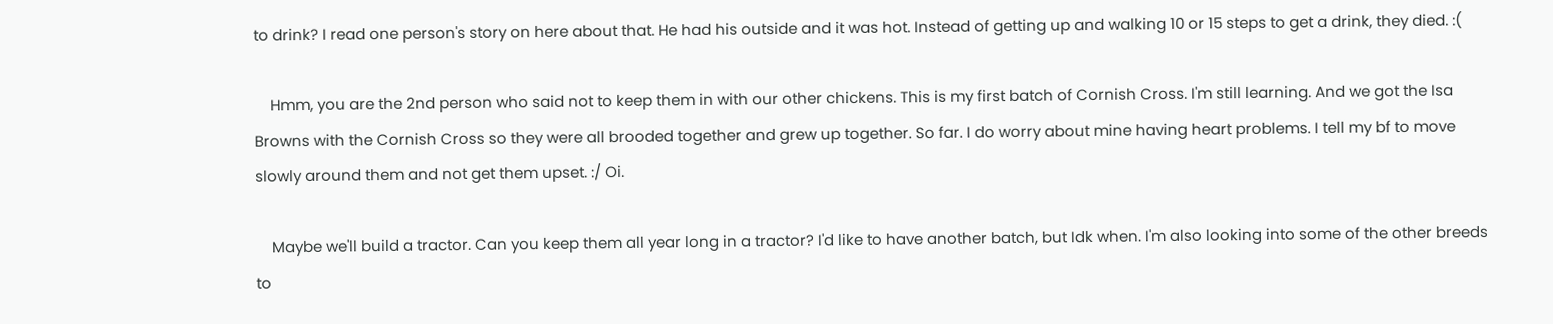to drink? I read one person's story on here about that. He had his outside and it was hot. Instead of getting up and walking 10 or 15 steps to get a drink, they died. :(

    Hmm, you are the 2nd person who said not to keep them in with our other chickens. This is my first batch of Cornish Cross. I'm still learning. And we got the Isa Browns with the Cornish Cross so they were all brooded together and grew up together. So far. I do worry about mine having heart problems. I tell my bf to move slowly around them and not get them upset. :/ Oi.

    Maybe we'll build a tractor. Can you keep them all year long in a tractor? I'd like to have another batch, but Idk when. I'm also looking into some of the other breeds to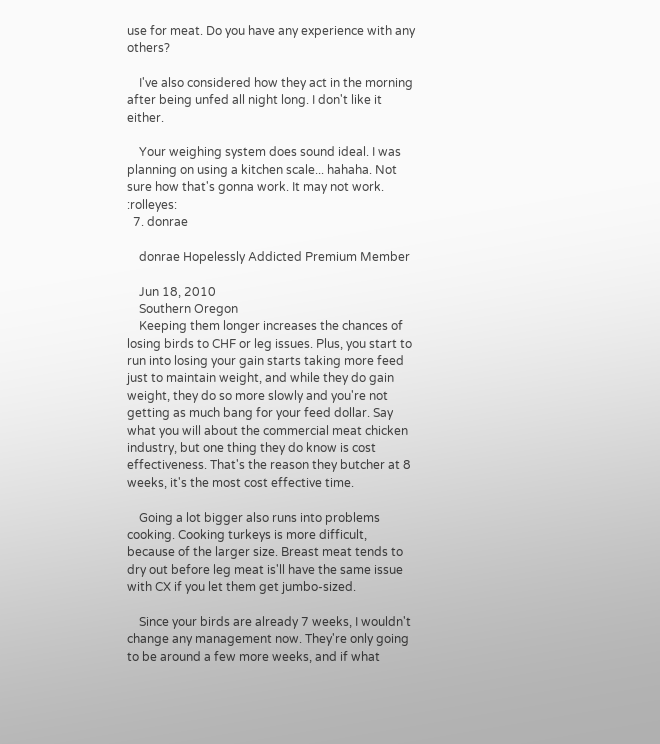use for meat. Do you have any experience with any others?

    I've also considered how they act in the morning after being unfed all night long. I don't like it either.

    Your weighing system does sound ideal. I was planning on using a kitchen scale... hahaha. Not sure how that's gonna work. It may not work. :rolleyes:
  7. donrae

    donrae Hopelessly Addicted Premium Member

    Jun 18, 2010
    Southern Oregon
    Keeping them longer increases the chances of losing birds to CHF or leg issues. Plus, you start to run into losing your gain starts taking more feed just to maintain weight, and while they do gain weight, they do so more slowly and you're not getting as much bang for your feed dollar. Say what you will about the commercial meat chicken industry, but one thing they do know is cost effectiveness. That's the reason they butcher at 8 weeks, it's the most cost effective time.

    Going a lot bigger also runs into problems cooking. Cooking turkeys is more difficult, because of the larger size. Breast meat tends to dry out before leg meat is'll have the same issue with CX if you let them get jumbo-sized.

    Since your birds are already 7 weeks, I wouldn't change any management now. They're only going to be around a few more weeks, and if what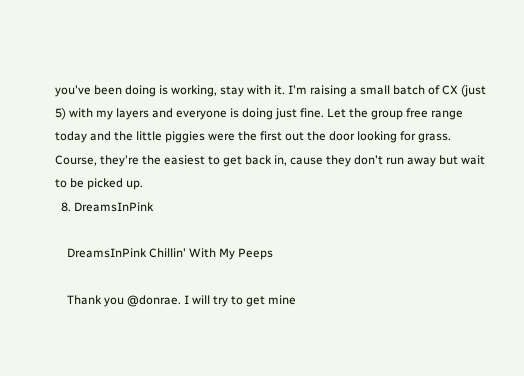you've been doing is working, stay with it. I'm raising a small batch of CX (just 5) with my layers and everyone is doing just fine. Let the group free range today and the little piggies were the first out the door looking for grass. Course, they're the easiest to get back in, cause they don't run away but wait to be picked up.
  8. DreamsInPink

    DreamsInPink Chillin' With My Peeps

    Thank you @donrae. I will try to get mine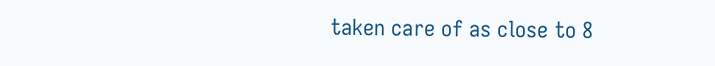taken care of as close to 8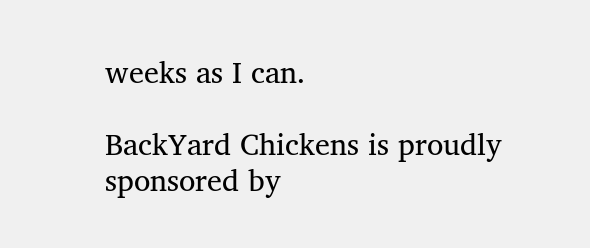weeks as I can.

BackYard Chickens is proudly sponsored by